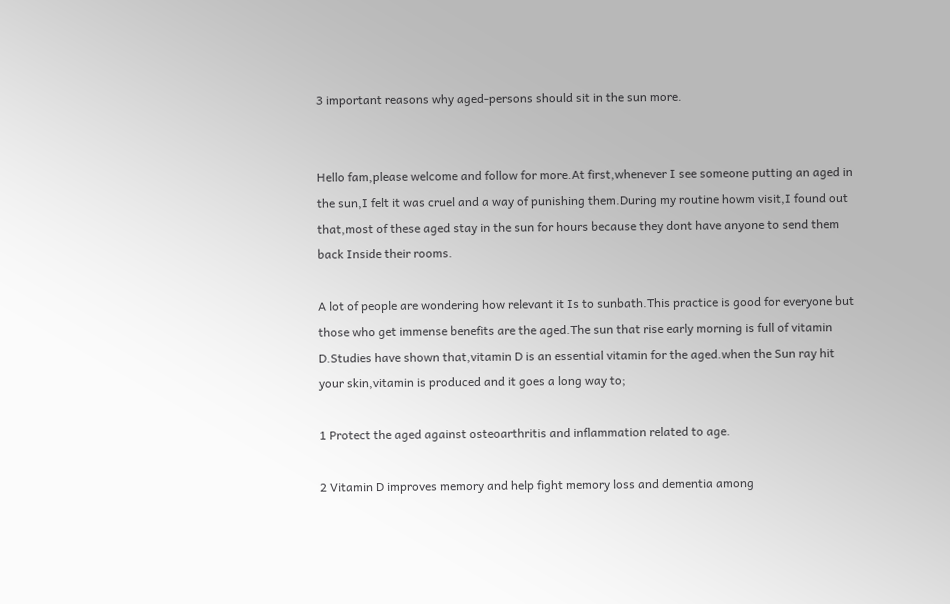3 important reasons why aged-persons should sit in the sun more.


Hello fam,please welcome and follow for more.At first,whenever I see someone putting an aged in the sun,I felt it was cruel and a way of punishing them.During my routine howm visit,I found out that,most of these aged stay in the sun for hours because they dont have anyone to send them back Inside their rooms.

A lot of people are wondering how relevant it Is to sunbath.This practice is good for everyone but those who get immense benefits are the aged.The sun that rise early morning is full of vitamin D.Studies have shown that,vitamin D is an essential vitamin for the aged.when the Sun ray hit your skin,vitamin is produced and it goes a long way to;

1 Protect the aged against osteoarthritis and inflammation related to age.

2 Vitamin D improves memory and help fight memory loss and dementia among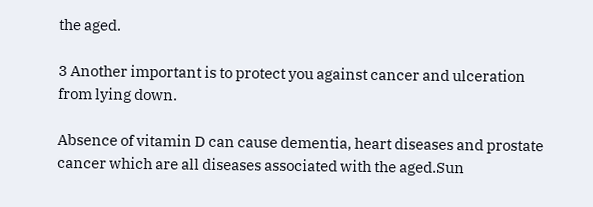the aged.

3 Another important is to protect you against cancer and ulceration from lying down.

Absence of vitamin D can cause dementia, heart diseases and prostate cancer which are all diseases associated with the aged.Sun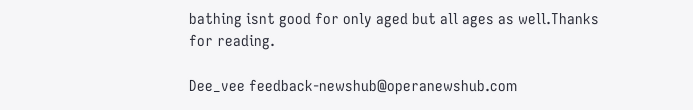bathing isnt good for only aged but all ages as well.Thanks for reading.

Dee_vee feedback-newshub@operanewshub.com